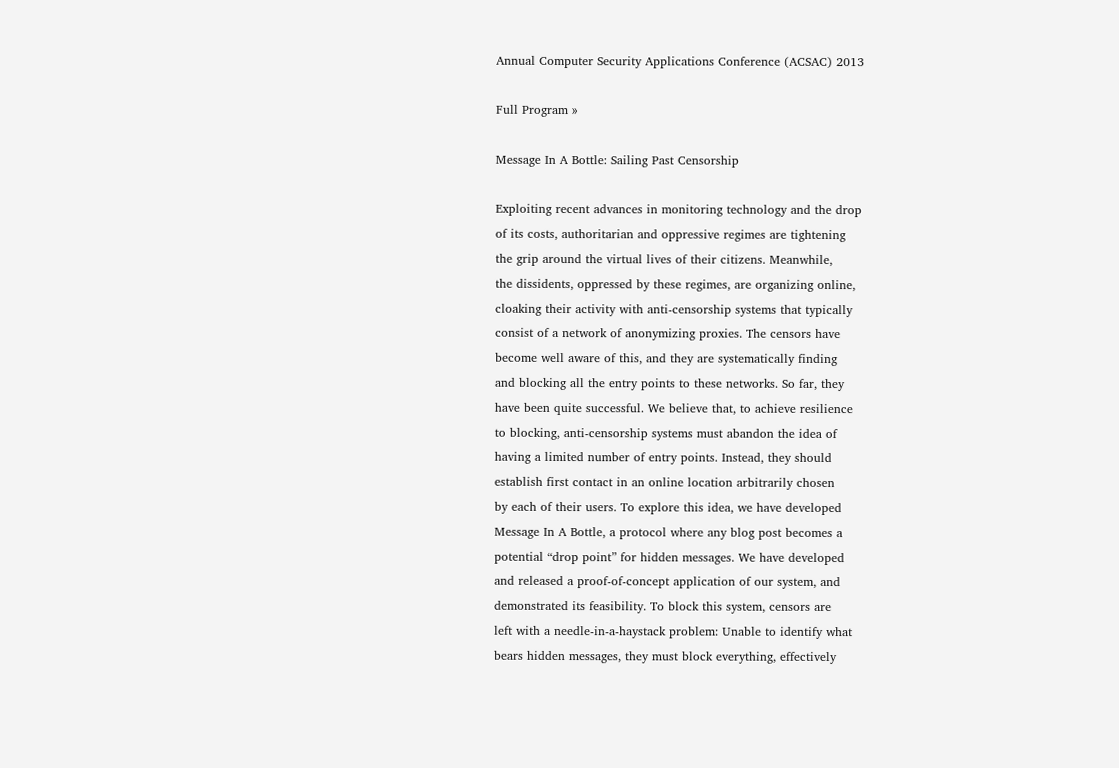Annual Computer Security Applications Conference (ACSAC) 2013

Full Program »

Message In A Bottle: Sailing Past Censorship

Exploiting recent advances in monitoring technology and the drop
of its costs, authoritarian and oppressive regimes are tightening
the grip around the virtual lives of their citizens. Meanwhile,
the dissidents, oppressed by these regimes, are organizing online,
cloaking their activity with anti-censorship systems that typically
consist of a network of anonymizing proxies. The censors have
become well aware of this, and they are systematically finding
and blocking all the entry points to these networks. So far, they
have been quite successful. We believe that, to achieve resilience
to blocking, anti-censorship systems must abandon the idea of
having a limited number of entry points. Instead, they should
establish first contact in an online location arbitrarily chosen
by each of their users. To explore this idea, we have developed
Message In A Bottle, a protocol where any blog post becomes a
potential “drop point” for hidden messages. We have developed
and released a proof-of-concept application of our system, and
demonstrated its feasibility. To block this system, censors are
left with a needle-in-a-haystack problem: Unable to identify what
bears hidden messages, they must block everything, effectively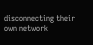disconnecting their own network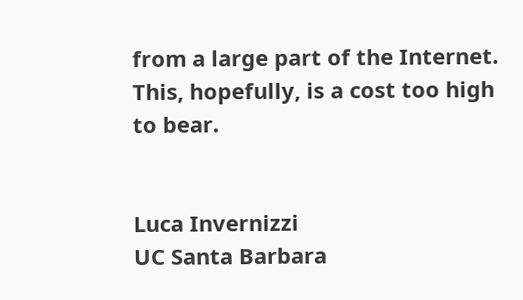from a large part of the Internet.
This, hopefully, is a cost too high to bear.


Luca Invernizzi
UC Santa Barbara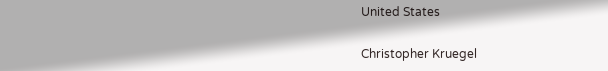United States

Christopher Kruegel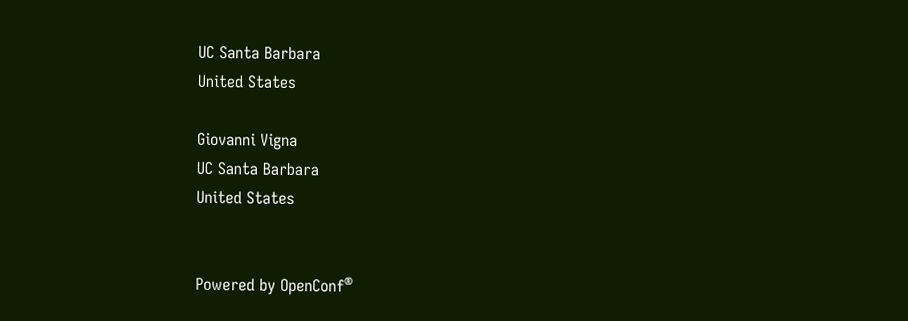UC Santa Barbara
United States

Giovanni Vigna
UC Santa Barbara
United States


Powered by OpenConf®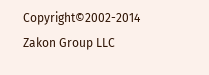Copyright©2002-2014 Zakon Group LLC